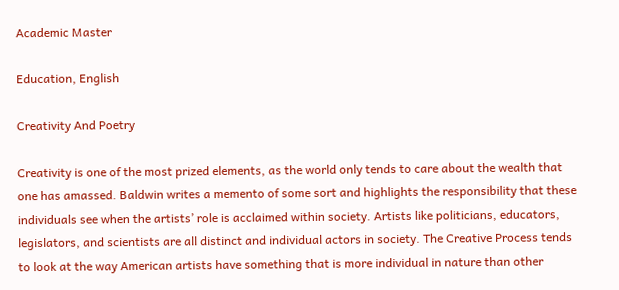Academic Master

Education, English

Creativity And Poetry

Creativity is one of the most prized elements, as the world only tends to care about the wealth that one has amassed. Baldwin writes a memento of some sort and highlights the responsibility that these individuals see when the artists’ role is acclaimed within society. Artists like politicians, educators, legislators, and scientists are all distinct and individual actors in society. The Creative Process tends to look at the way American artists have something that is more individual in nature than other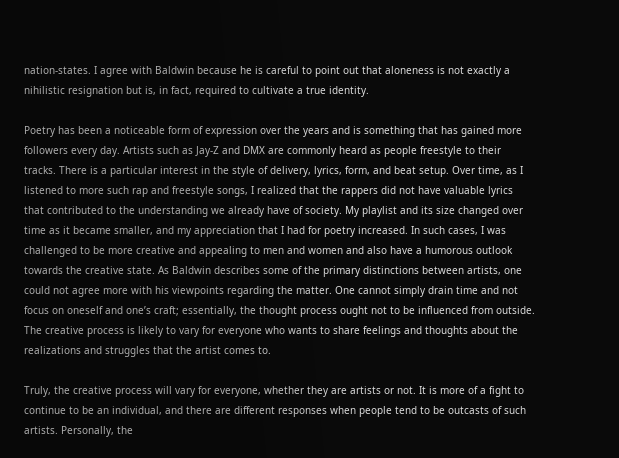nation-states. I agree with Baldwin because he is careful to point out that aloneness is not exactly a nihilistic resignation but is, in fact, required to cultivate a true identity.

Poetry has been a noticeable form of expression over the years and is something that has gained more followers every day. Artists such as Jay-Z and DMX are commonly heard as people freestyle to their tracks. There is a particular interest in the style of delivery, lyrics, form, and beat setup. Over time, as I listened to more such rap and freestyle songs, I realized that the rappers did not have valuable lyrics that contributed to the understanding we already have of society. My playlist and its size changed over time as it became smaller, and my appreciation that I had for poetry increased. In such cases, I was challenged to be more creative and appealing to men and women and also have a humorous outlook towards the creative state. As Baldwin describes some of the primary distinctions between artists, one could not agree more with his viewpoints regarding the matter. One cannot simply drain time and not focus on oneself and one’s craft; essentially, the thought process ought not to be influenced from outside. The creative process is likely to vary for everyone who wants to share feelings and thoughts about the realizations and struggles that the artist comes to.

Truly, the creative process will vary for everyone, whether they are artists or not. It is more of a fight to continue to be an individual, and there are different responses when people tend to be outcasts of such artists. Personally, the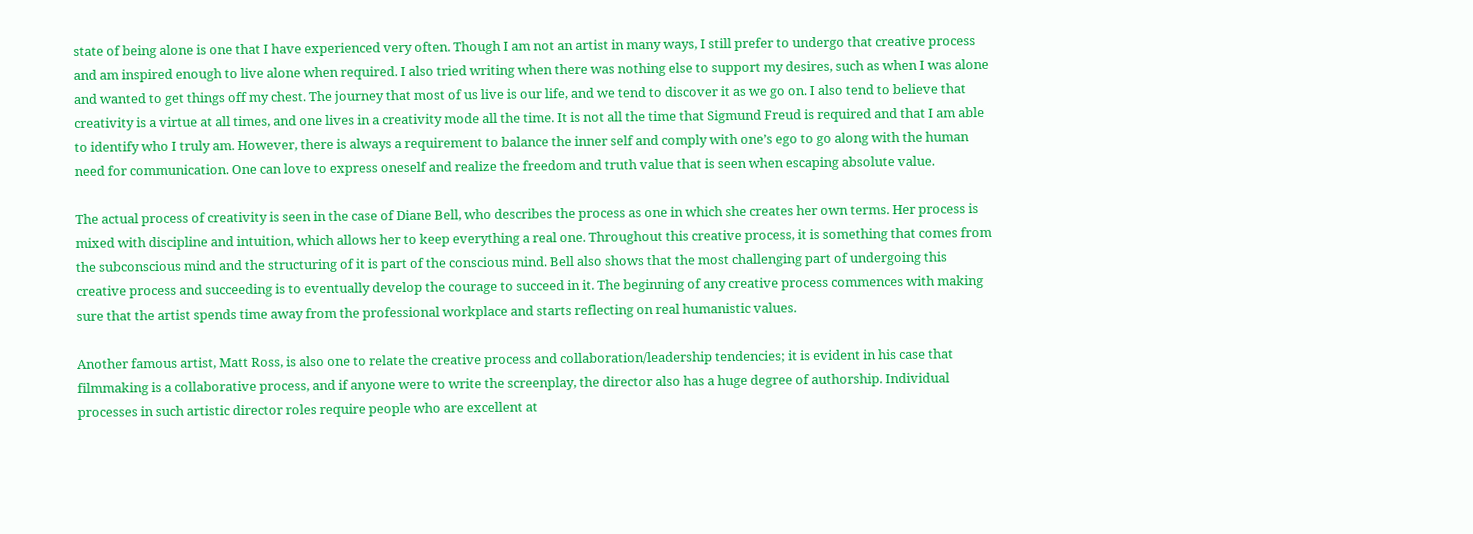state of being alone is one that I have experienced very often. Though I am not an artist in many ways, I still prefer to undergo that creative process and am inspired enough to live alone when required. I also tried writing when there was nothing else to support my desires, such as when I was alone and wanted to get things off my chest. The journey that most of us live is our life, and we tend to discover it as we go on. I also tend to believe that creativity is a virtue at all times, and one lives in a creativity mode all the time. It is not all the time that Sigmund Freud is required and that I am able to identify who I truly am. However, there is always a requirement to balance the inner self and comply with one’s ego to go along with the human need for communication. One can love to express oneself and realize the freedom and truth value that is seen when escaping absolute value.

The actual process of creativity is seen in the case of Diane Bell, who describes the process as one in which she creates her own terms. Her process is mixed with discipline and intuition, which allows her to keep everything a real one. Throughout this creative process, it is something that comes from the subconscious mind and the structuring of it is part of the conscious mind. Bell also shows that the most challenging part of undergoing this creative process and succeeding is to eventually develop the courage to succeed in it. The beginning of any creative process commences with making sure that the artist spends time away from the professional workplace and starts reflecting on real humanistic values.

Another famous artist, Matt Ross, is also one to relate the creative process and collaboration/leadership tendencies; it is evident in his case that filmmaking is a collaborative process, and if anyone were to write the screenplay, the director also has a huge degree of authorship. Individual processes in such artistic director roles require people who are excellent at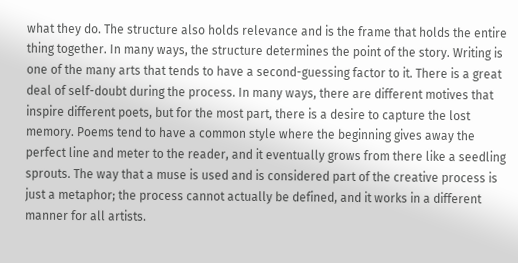what they do. The structure also holds relevance and is the frame that holds the entire thing together. In many ways, the structure determines the point of the story. Writing is one of the many arts that tends to have a second-guessing factor to it. There is a great deal of self-doubt during the process. In many ways, there are different motives that inspire different poets, but for the most part, there is a desire to capture the lost memory. Poems tend to have a common style where the beginning gives away the perfect line and meter to the reader, and it eventually grows from there like a seedling sprouts. The way that a muse is used and is considered part of the creative process is just a metaphor; the process cannot actually be defined, and it works in a different manner for all artists.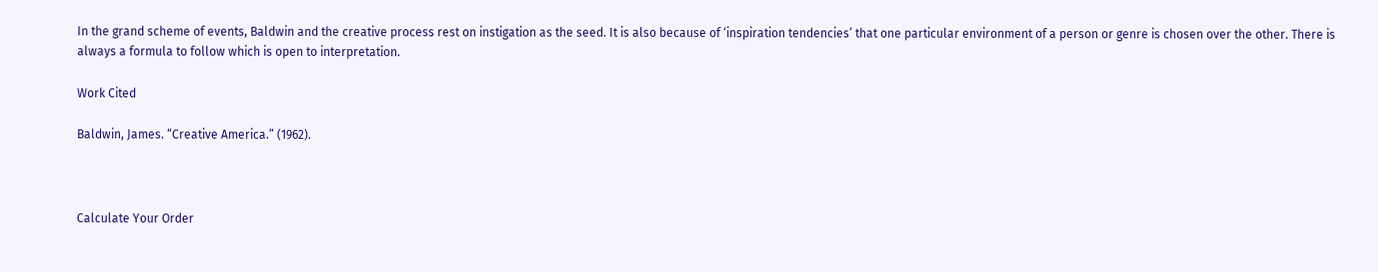In the grand scheme of events, Baldwin and the creative process rest on instigation as the seed. It is also because of ‘inspiration tendencies’ that one particular environment of a person or genre is chosen over the other. There is always a formula to follow which is open to interpretation.

Work Cited

Baldwin, James. “Creative America.” (1962).



Calculate Your Order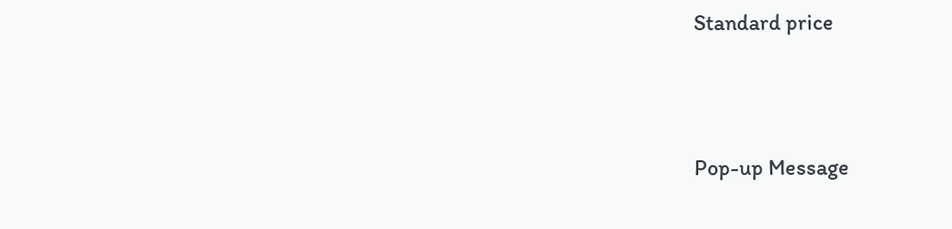Standard price





Pop-up Message